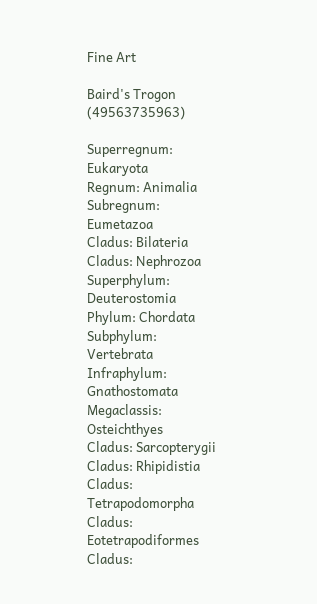Fine Art

Baird's Trogon (49563735963)

Superregnum: Eukaryota
Regnum: Animalia
Subregnum: Eumetazoa
Cladus: Bilateria
Cladus: Nephrozoa
Superphylum: Deuterostomia
Phylum: Chordata
Subphylum: Vertebrata
Infraphylum: Gnathostomata
Megaclassis: Osteichthyes
Cladus: Sarcopterygii
Cladus: Rhipidistia
Cladus: Tetrapodomorpha
Cladus: Eotetrapodiformes
Cladus: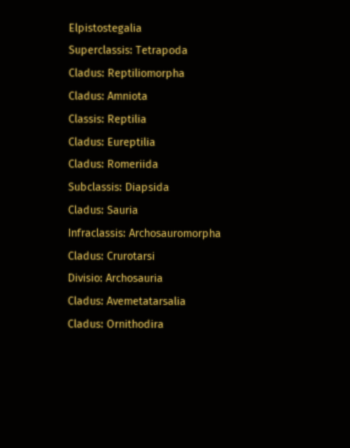Elpistostegalia
Superclassis: Tetrapoda
Cladus: Reptiliomorpha
Cladus: Amniota
Classis: Reptilia
Cladus: Eureptilia
Cladus: Romeriida
Subclassis: Diapsida
Cladus: Sauria
Infraclassis: Archosauromorpha
Cladus: Crurotarsi
Divisio: Archosauria
Cladus: Avemetatarsalia
Cladus: Ornithodira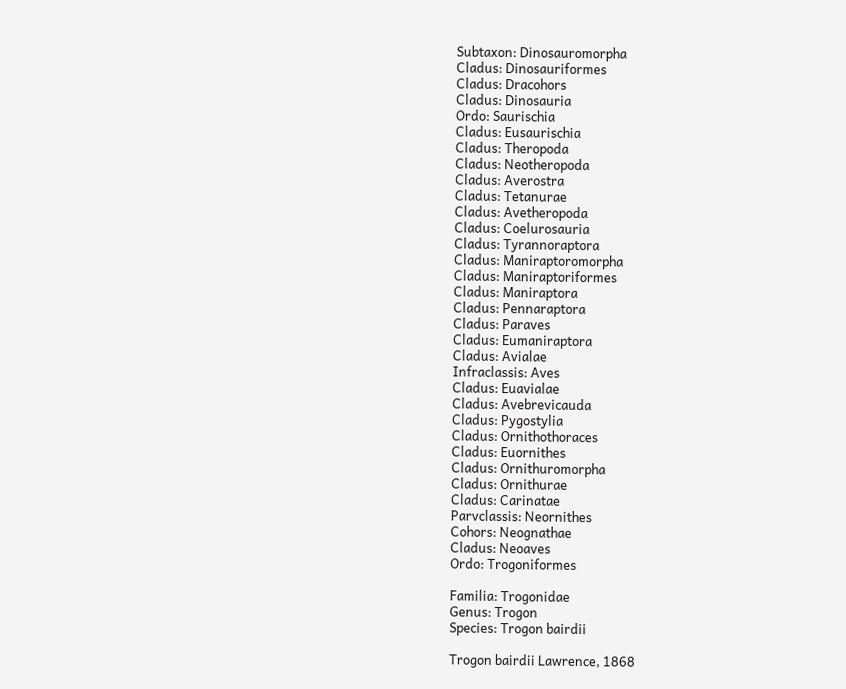Subtaxon: Dinosauromorpha
Cladus: Dinosauriformes
Cladus: Dracohors
Cladus: Dinosauria
Ordo: Saurischia
Cladus: Eusaurischia
Cladus: Theropoda
Cladus: Neotheropoda
Cladus: Averostra
Cladus: Tetanurae
Cladus: Avetheropoda
Cladus: Coelurosauria
Cladus: Tyrannoraptora
Cladus: Maniraptoromorpha
Cladus: Maniraptoriformes
Cladus: Maniraptora
Cladus: Pennaraptora
Cladus: Paraves
Cladus: Eumaniraptora
Cladus: Avialae
Infraclassis: Aves
Cladus: Euavialae
Cladus: Avebrevicauda
Cladus: Pygostylia
Cladus: Ornithothoraces
Cladus: Euornithes
Cladus: Ornithuromorpha
Cladus: Ornithurae
Cladus: Carinatae
Parvclassis: Neornithes
Cohors: Neognathae
Cladus: Neoaves
Ordo: Trogoniformes

Familia: Trogonidae
Genus: Trogon
Species: Trogon bairdii

Trogon bairdii Lawrence, 1868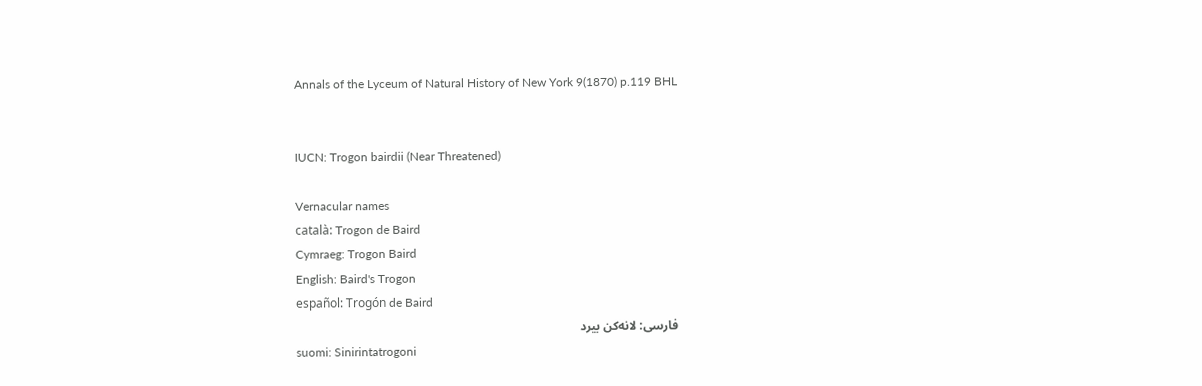Annals of the Lyceum of Natural History of New York 9(1870) p.119 BHL


IUCN: Trogon bairdii (Near Threatened)

Vernacular names
català: Trogon de Baird
Cymraeg: Trogon Baird
English: Baird's Trogon
español: Trogón de Baird
فارسی: لانه‌کن بیرد
suomi: Sinirintatrogoni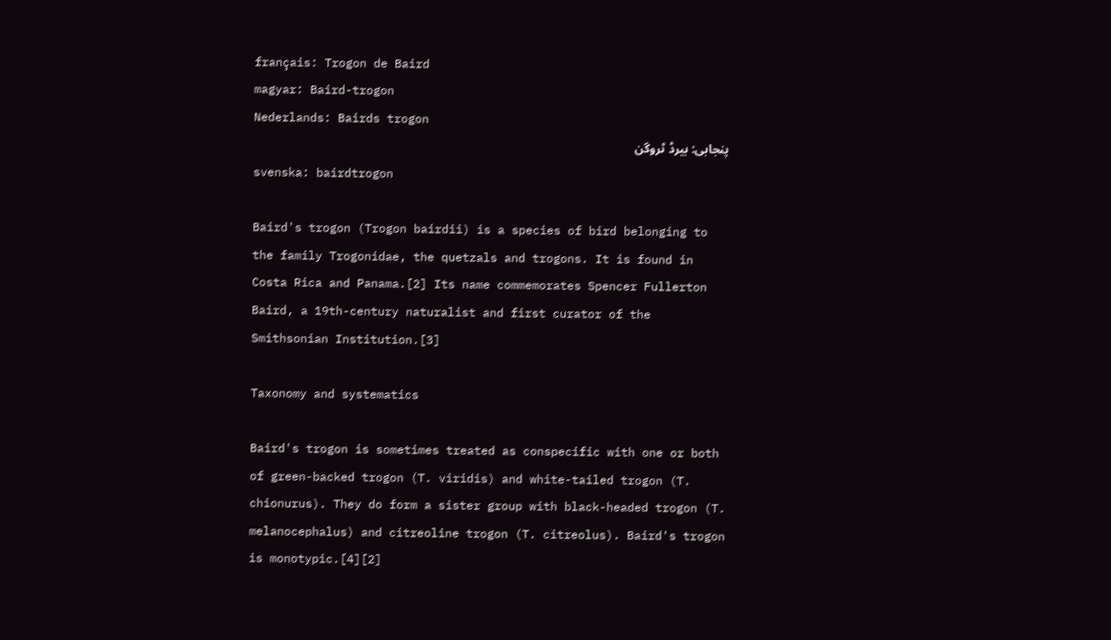français: Trogon de Baird
magyar: Baird-trogon
Nederlands: Bairds trogon
پنجابی: بیرڈ ٹروگن
svenska: bairdtrogon

Baird's trogon (Trogon bairdii) is a species of bird belonging to the family Trogonidae, the quetzals and trogons. It is found in Costa Rica and Panama.[2] Its name commemorates Spencer Fullerton Baird, a 19th-century naturalist and first curator of the Smithsonian Institution.[3]

Taxonomy and systematics

Baird's trogon is sometimes treated as conspecific with one or both of green-backed trogon (T. viridis) and white-tailed trogon (T. chionurus). They do form a sister group with black-headed trogon (T. melanocephalus) and citreoline trogon (T. citreolus). Baird's trogon is monotypic.[4][2]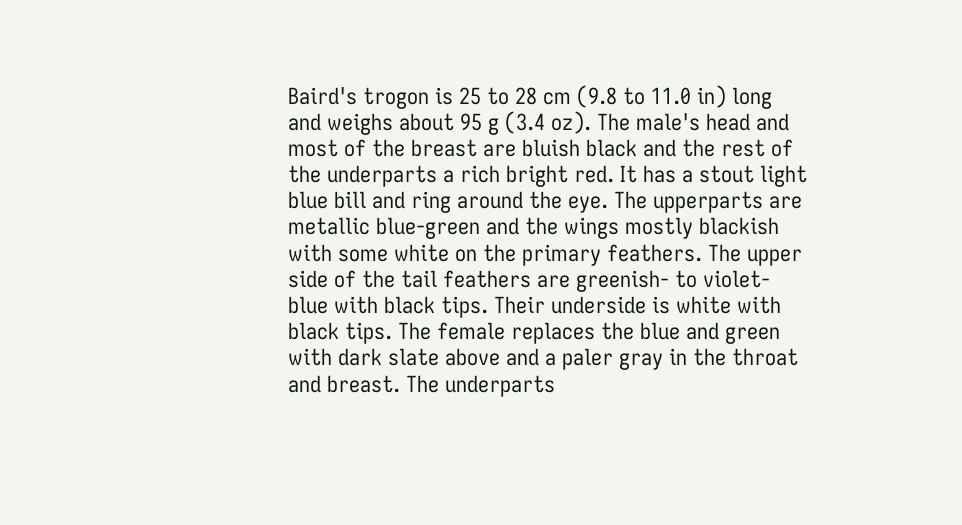Baird's trogon is 25 to 28 cm (9.8 to 11.0 in) long and weighs about 95 g (3.4 oz). The male's head and most of the breast are bluish black and the rest of the underparts a rich bright red. It has a stout light blue bill and ring around the eye. The upperparts are metallic blue-green and the wings mostly blackish with some white on the primary feathers. The upper side of the tail feathers are greenish- to violet-blue with black tips. Their underside is white with black tips. The female replaces the blue and green with dark slate above and a paler gray in the throat and breast. The underparts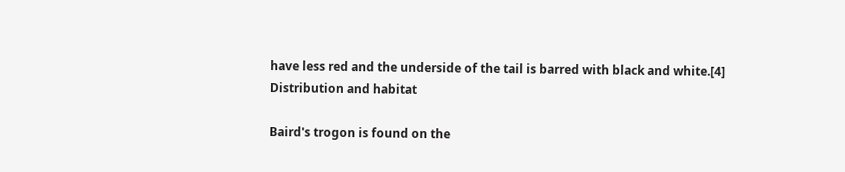have less red and the underside of the tail is barred with black and white.[4]
Distribution and habitat

Baird's trogon is found on the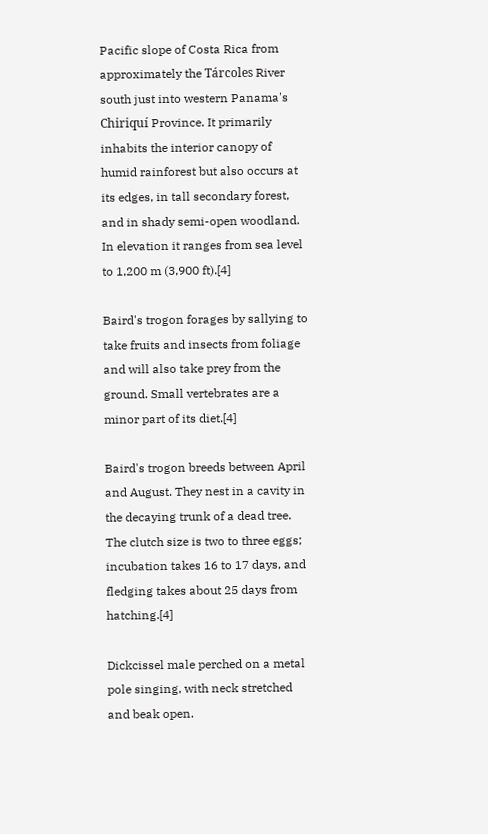Pacific slope of Costa Rica from approximately the Tárcoles River south just into western Panama's Chiriquí Province. It primarily inhabits the interior canopy of humid rainforest but also occurs at its edges, in tall secondary forest, and in shady semi-open woodland. In elevation it ranges from sea level to 1,200 m (3,900 ft).[4]

Baird's trogon forages by sallying to take fruits and insects from foliage and will also take prey from the ground. Small vertebrates are a minor part of its diet.[4]

Baird's trogon breeds between April and August. They nest in a cavity in the decaying trunk of a dead tree. The clutch size is two to three eggs; incubation takes 16 to 17 days, and fledging takes about 25 days from hatching.[4]

Dickcissel male perched on a metal pole singing, with neck stretched and beak open.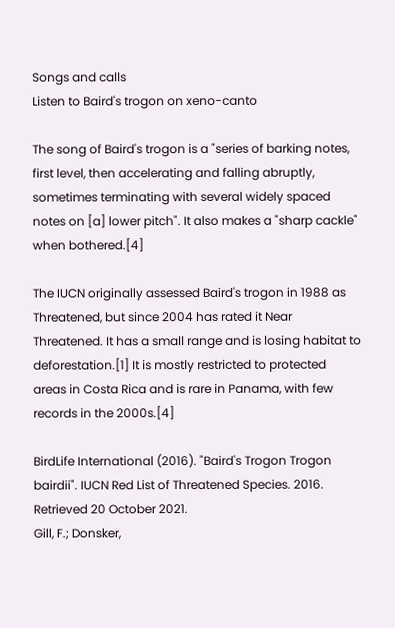Songs and calls
Listen to Baird's trogon on xeno-canto

The song of Baird's trogon is a "series of barking notes, first level, then accelerating and falling abruptly, sometimes terminating with several widely spaced notes on [a] lower pitch". It also makes a "sharp cackle" when bothered.[4]

The IUCN originally assessed Baird's trogon in 1988 as Threatened, but since 2004 has rated it Near Threatened. It has a small range and is losing habitat to deforestation.[1] It is mostly restricted to protected areas in Costa Rica and is rare in Panama, with few records in the 2000s.[4]

BirdLife International (2016). "Baird's Trogon Trogon bairdii". IUCN Red List of Threatened Species. 2016. Retrieved 20 October 2021.
Gill, F.; Donsker,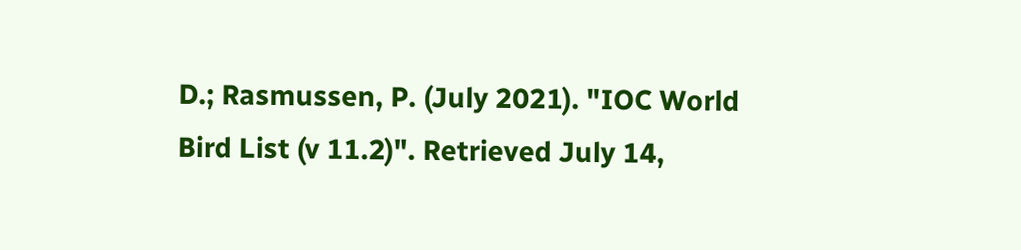D.; Rasmussen, P. (July 2021). "IOC World Bird List (v 11.2)". Retrieved July 14,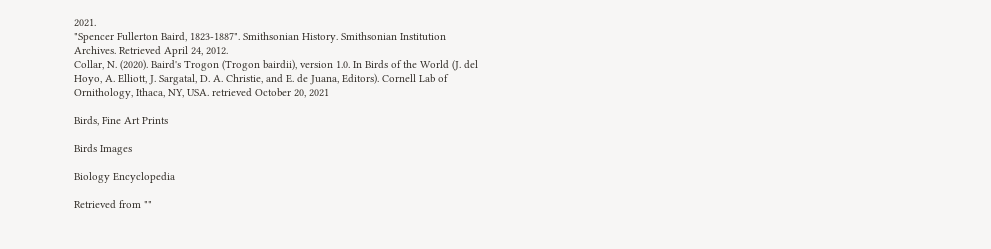2021.
"Spencer Fullerton Baird, 1823-1887". Smithsonian History. Smithsonian Institution Archives. Retrieved April 24, 2012.
Collar, N. (2020). Baird's Trogon (Trogon bairdii), version 1.0. In Birds of the World (J. del Hoyo, A. Elliott, J. Sargatal, D. A. Christie, and E. de Juana, Editors). Cornell Lab of Ornithology, Ithaca, NY, USA. retrieved October 20, 2021

Birds, Fine Art Prints

Birds Images

Biology Encyclopedia

Retrieved from ""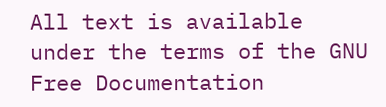All text is available under the terms of the GNU Free Documentation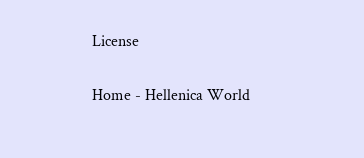License

Home - Hellenica World